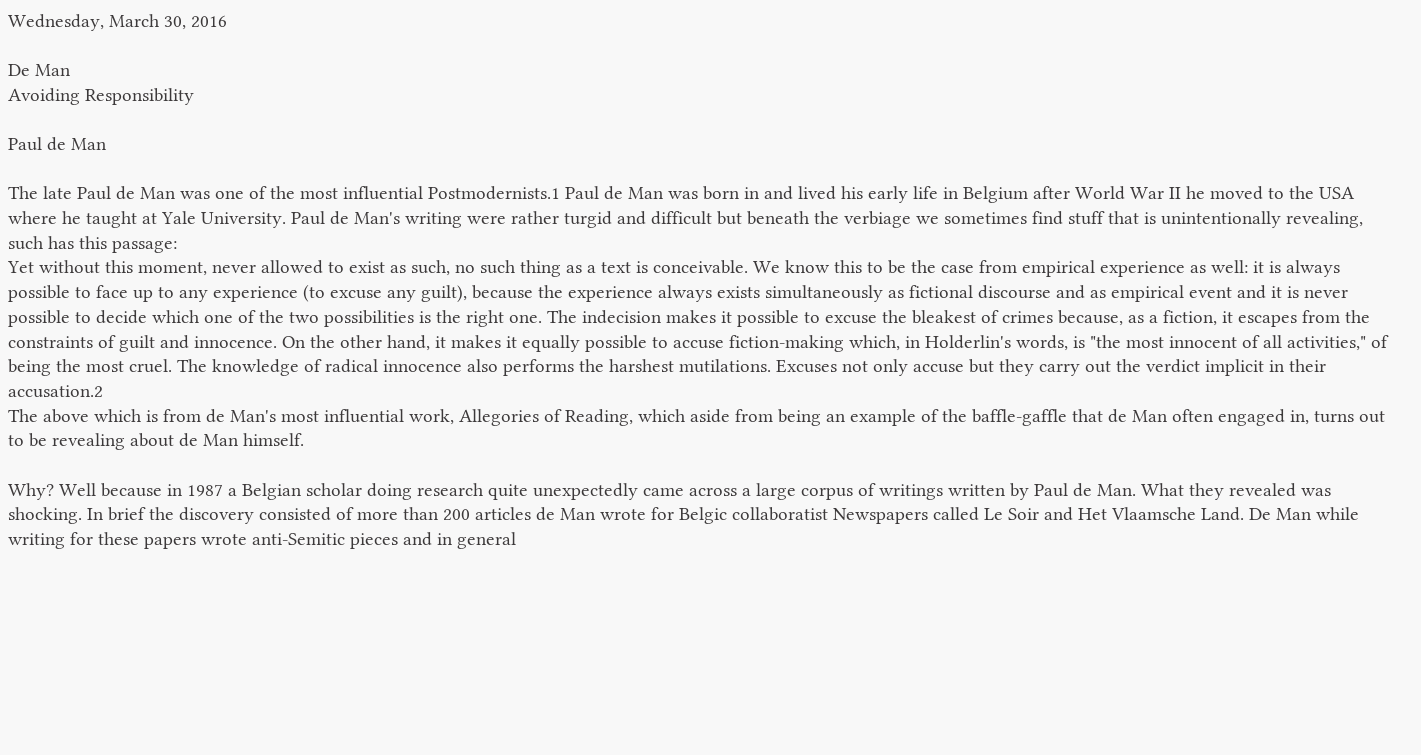Wednesday, March 30, 2016

De Man
Avoiding Responsibility

Paul de Man

The late Paul de Man was one of the most influential Postmodernists.1 Paul de Man was born in and lived his early life in Belgium after World War II he moved to the USA where he taught at Yale University. Paul de Man's writing were rather turgid and difficult but beneath the verbiage we sometimes find stuff that is unintentionally revealing, such has this passage:
Yet without this moment, never allowed to exist as such, no such thing as a text is conceivable. We know this to be the case from empirical experience as well: it is always possible to face up to any experience (to excuse any guilt), because the experience always exists simultaneously as fictional discourse and as empirical event and it is never possible to decide which one of the two possibilities is the right one. The indecision makes it possible to excuse the bleakest of crimes because, as a fiction, it escapes from the constraints of guilt and innocence. On the other hand, it makes it equally possible to accuse fiction-making which, in Holderlin's words, is "the most innocent of all activities," of being the most cruel. The knowledge of radical innocence also performs the harshest mutilations. Excuses not only accuse but they carry out the verdict implicit in their accusation.2
The above which is from de Man's most influential work, Allegories of Reading, which aside from being an example of the baffle-gaffle that de Man often engaged in, turns out to be revealing about de Man himself.

Why? Well because in 1987 a Belgian scholar doing research quite unexpectedly came across a large corpus of writings written by Paul de Man. What they revealed was shocking. In brief the discovery consisted of more than 200 articles de Man wrote for Belgic collaboratist Newspapers called Le Soir and Het Vlaamsche Land. De Man while writing for these papers wrote anti-Semitic pieces and in general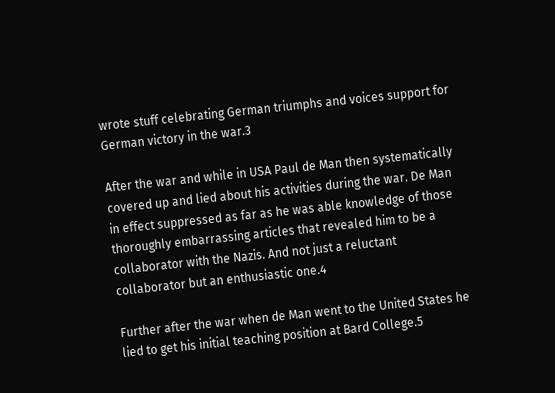wrote stuff celebrating German triumphs and voices support for German victory in the war.3

After the war and while in USA Paul de Man then systematically covered up and lied about his activities during the war. De Man in effect suppressed as far as he was able knowledge of those thoroughly embarrassing articles that revealed him to be a collaborator with the Nazis. And not just a reluctant collaborator but an enthusiastic one.4

Further after the war when de Man went to the United States he lied to get his initial teaching position at Bard College.5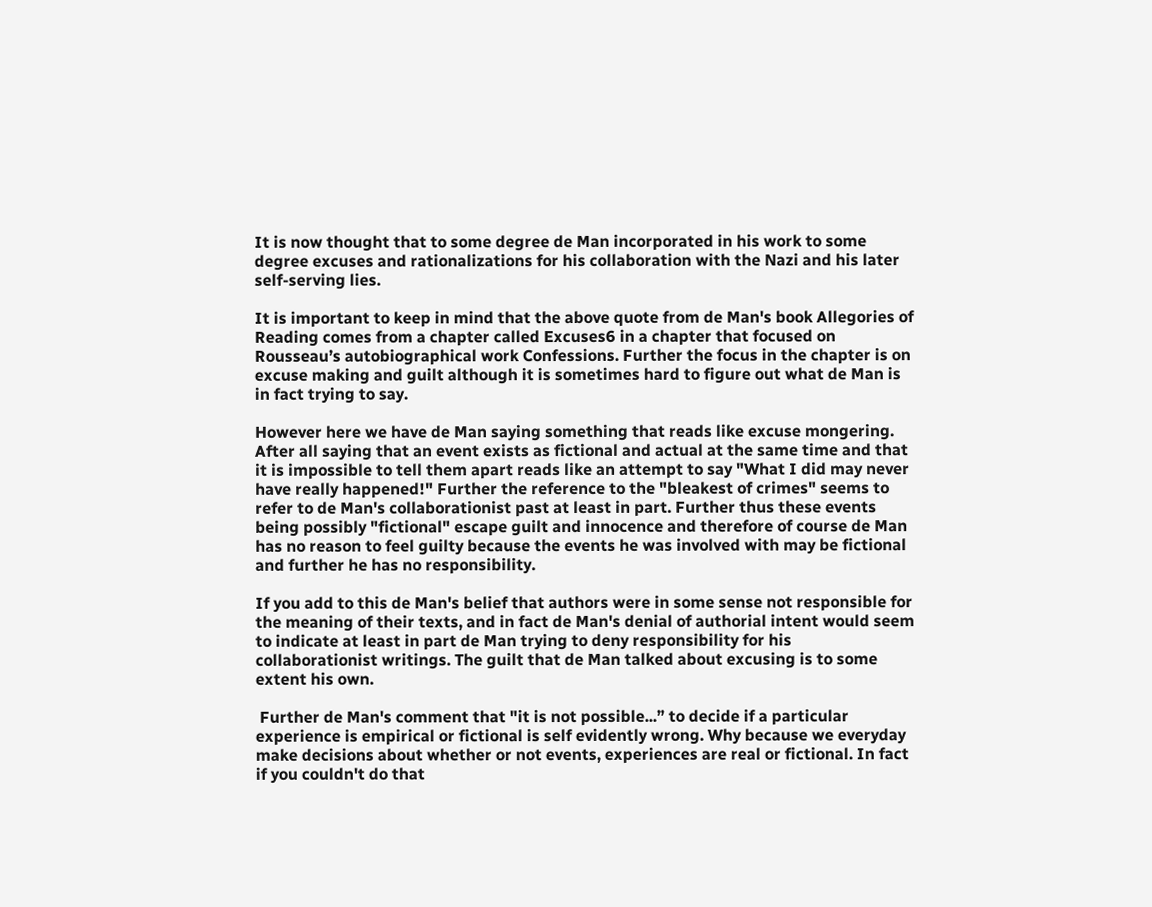It is now thought that to some degree de Man incorporated in his work to some degree excuses and rationalizations for his collaboration with the Nazi and his later self-serving lies.

It is important to keep in mind that the above quote from de Man's book Allegories of Reading comes from a chapter called Excuses6 in a chapter that focused on Rousseau’s autobiographical work Confessions. Further the focus in the chapter is on excuse making and guilt although it is sometimes hard to figure out what de Man is in fact trying to say.

However here we have de Man saying something that reads like excuse mongering. After all saying that an event exists as fictional and actual at the same time and that it is impossible to tell them apart reads like an attempt to say "What I did may never have really happened!" Further the reference to the "bleakest of crimes" seems to refer to de Man's collaborationist past at least in part. Further thus these events being possibly "fictional" escape guilt and innocence and therefore of course de Man has no reason to feel guilty because the events he was involved with may be fictional and further he has no responsibility.

If you add to this de Man's belief that authors were in some sense not responsible for the meaning of their texts, and in fact de Man's denial of authorial intent would seem to indicate at least in part de Man trying to deny responsibility for his collaborationist writings. The guilt that de Man talked about excusing is to some extent his own.

 Further de Man's comment that "it is not possible...” to decide if a particular experience is empirical or fictional is self evidently wrong. Why because we everyday make decisions about whether or not events, experiences are real or fictional. In fact if you couldn't do that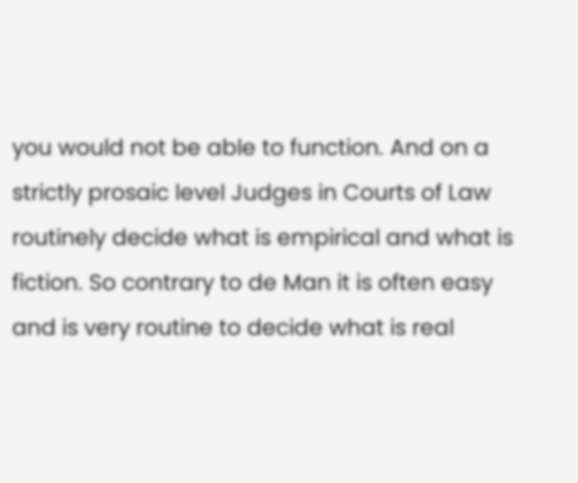you would not be able to function. And on a strictly prosaic level Judges in Courts of Law routinely decide what is empirical and what is fiction. So contrary to de Man it is often easy and is very routine to decide what is real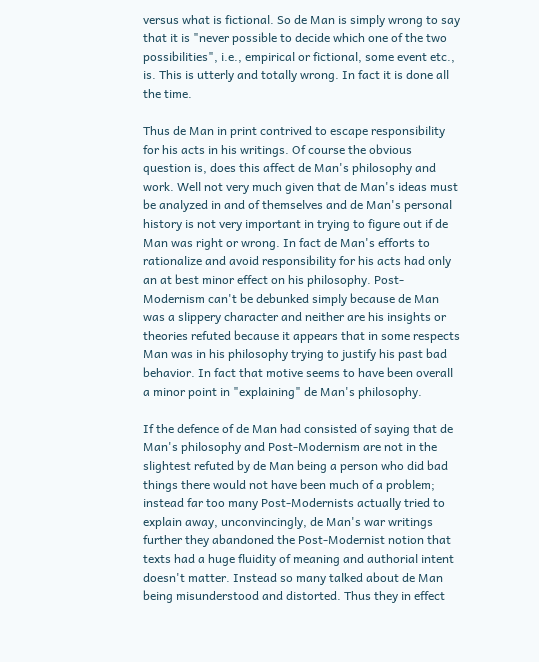versus what is fictional. So de Man is simply wrong to say that it is "never possible to decide which one of the two possibilities", i.e., empirical or fictional, some event etc., is. This is utterly and totally wrong. In fact it is done all the time.

Thus de Man in print contrived to escape responsibility for his acts in his writings. Of course the obvious question is, does this affect de Man's philosophy and work. Well not very much given that de Man's ideas must be analyzed in and of themselves and de Man's personal history is not very important in trying to figure out if de Man was right or wrong. In fact de Man's efforts to rationalize and avoid responsibility for his acts had only an at best minor effect on his philosophy. Post-Modernism can't be debunked simply because de Man was a slippery character and neither are his insights or theories refuted because it appears that in some respects Man was in his philosophy trying to justify his past bad behavior. In fact that motive seems to have been overall a minor point in "explaining" de Man's philosophy.

If the defence of de Man had consisted of saying that de Man's philosophy and Post-Modernism are not in the slightest refuted by de Man being a person who did bad things there would not have been much of a problem; instead far too many Post-Modernists actually tried to explain away, unconvincingly, de Man's war writings further they abandoned the Post-Modernist notion that texts had a huge fluidity of meaning and authorial intent doesn't matter. Instead so many talked about de Man being misunderstood and distorted. Thus they in effect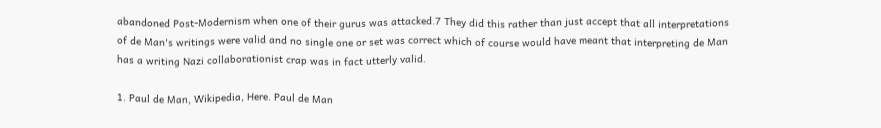abandoned Post-Modernism when one of their gurus was attacked.7 They did this rather than just accept that all interpretations of de Man's writings were valid and no single one or set was correct which of course would have meant that interpreting de Man has a writing Nazi collaborationist crap was in fact utterly valid.

1. Paul de Man, Wikipedia, Here. Paul de Man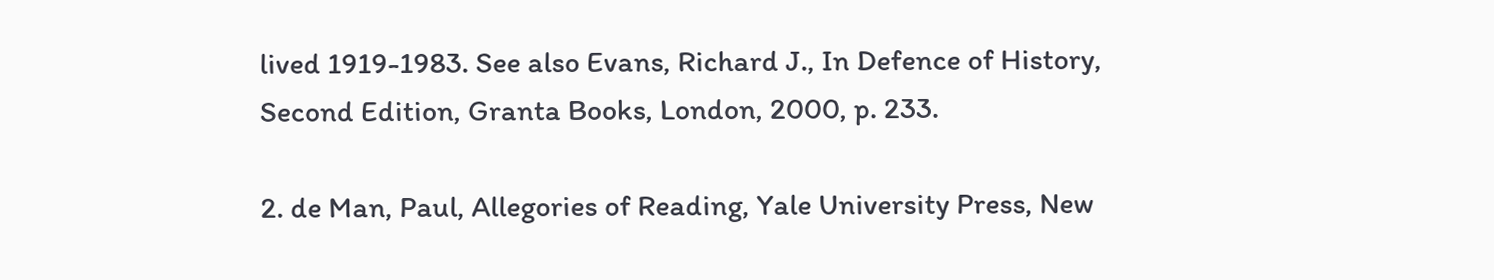lived 1919-1983. See also Evans, Richard J., In Defence of History, Second Edition, Granta Books, London, 2000, p. 233.

2. de Man, Paul, Allegories of Reading, Yale University Press, New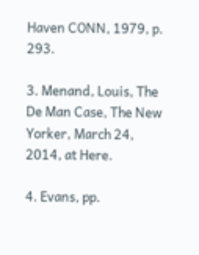Haven CONN, 1979, p. 293.

3. Menand, Louis, The De Man Case, The New Yorker, March 24, 2014, at Here.

4. Evans, pp.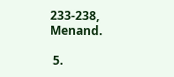233-238, Menand.

 5.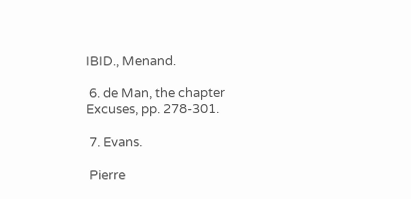IBID., Menand.

 6. de Man, the chapter Excuses, pp. 278-301.

 7. Evans.

 Pierre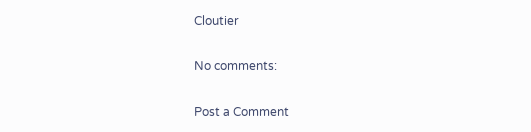Cloutier

No comments:

Post a Comment